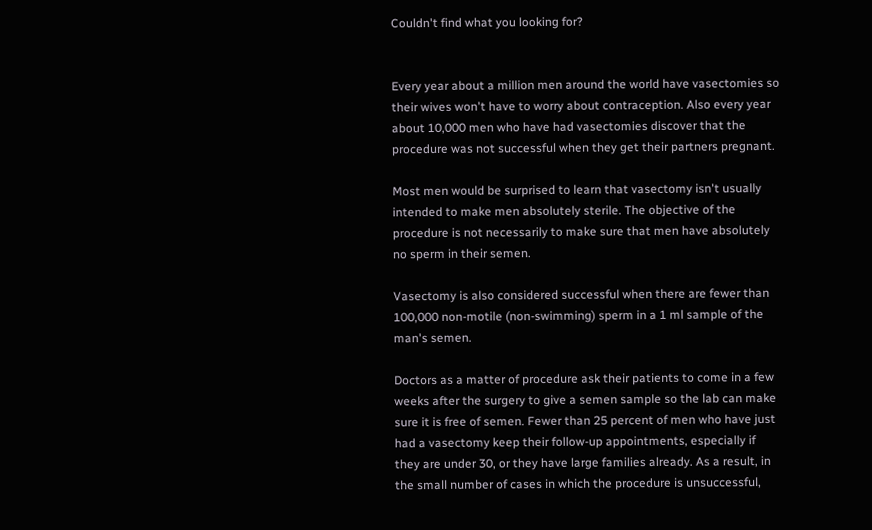Couldn't find what you looking for?


Every year about a million men around the world have vasectomies so their wives won't have to worry about contraception. Also every year about 10,000 men who have had vasectomies discover that the procedure was not successful when they get their partners pregnant.

Most men would be surprised to learn that vasectomy isn't usually intended to make men absolutely sterile. The objective of the procedure is not necessarily to make sure that men have absolutely no sperm in their semen.

Vasectomy is also considered successful when there are fewer than 100,000 non-motile (non-swimming) sperm in a 1 ml sample of the man's semen.

Doctors as a matter of procedure ask their patients to come in a few weeks after the surgery to give a semen sample so the lab can make sure it is free of semen. Fewer than 25 percent of men who have just had a vasectomy keep their follow-up appointments, especially if they are under 30, or they have large families already. As a result, in the small number of cases in which the procedure is unsuccessful,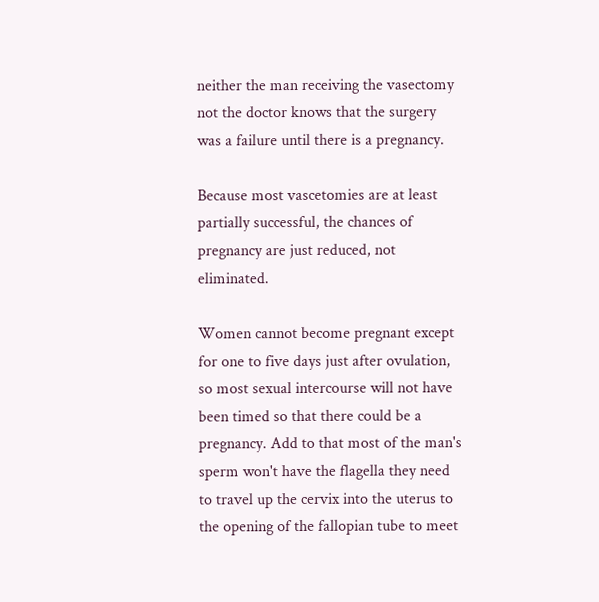neither the man receiving the vasectomy not the doctor knows that the surgery was a failure until there is a pregnancy.

Because most vascetomies are at least partially successful, the chances of pregnancy are just reduced, not eliminated.

Women cannot become pregnant except for one to five days just after ovulation, so most sexual intercourse will not have been timed so that there could be a pregnancy. Add to that most of the man's sperm won't have the flagella they need to travel up the cervix into the uterus to the opening of the fallopian tube to meet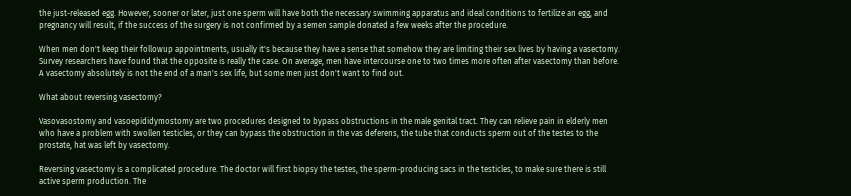the just-released egg. However, sooner or later, just one sperm will have both the necessary swimming apparatus and ideal conditions to fertilize an egg, and pregnancy will result, if the success of the surgery is not confirmed by a semen sample donated a few weeks after the procedure.

When men don't keep their followup appointments, usually it's because they have a sense that somehow they are limiting their sex lives by having a vasectomy. Survey researchers have found that the opposite is really the case. On average, men have intercourse one to two times more often after vasectomy than before. A vasectomy absolutely is not the end of a man's sex life, but some men just don't want to find out.

What about reversing vasectomy?

Vasovasostomy and vasoepididymostomy are two procedures designed to bypass obstructions in the male genital tract. They can relieve pain in elderly men who have a problem with swollen testicles, or they can bypass the obstruction in the vas deferens, the tube that conducts sperm out of the testes to the prostate, hat was left by vasectomy.

Reversing vasectomy is a complicated procedure. The doctor will first biopsy the testes, the sperm-producing sacs in the testicles, to make sure there is still active sperm production. The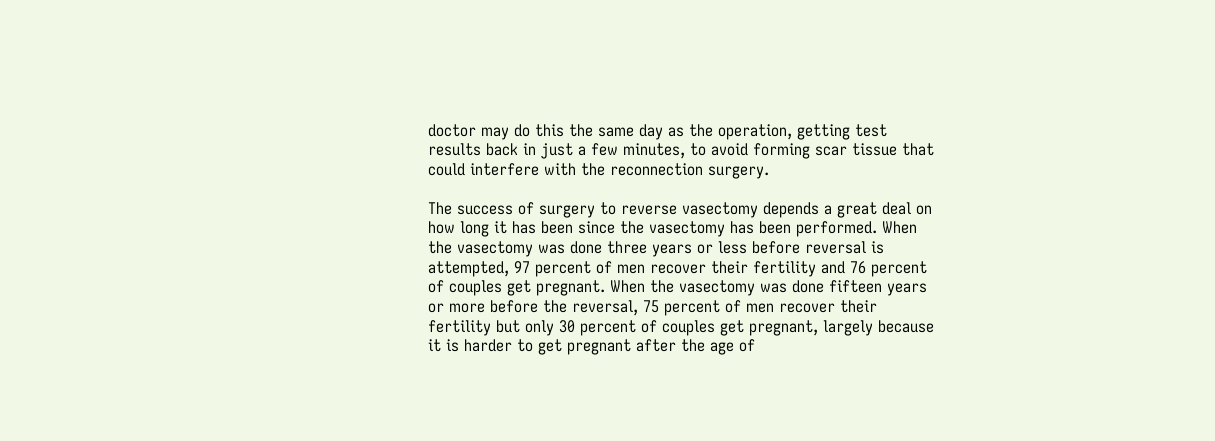doctor may do this the same day as the operation, getting test results back in just a few minutes, to avoid forming scar tissue that could interfere with the reconnection surgery.

The success of surgery to reverse vasectomy depends a great deal on how long it has been since the vasectomy has been performed. When the vasectomy was done three years or less before reversal is attempted, 97 percent of men recover their fertility and 76 percent of couples get pregnant. When the vasectomy was done fifteen years or more before the reversal, 75 percent of men recover their fertility but only 30 percent of couples get pregnant, largely because it is harder to get pregnant after the age of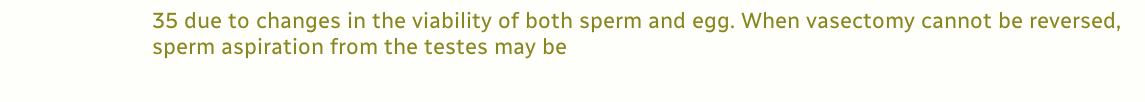35 due to changes in the viability of both sperm and egg. When vasectomy cannot be reversed, sperm aspiration from the testes may be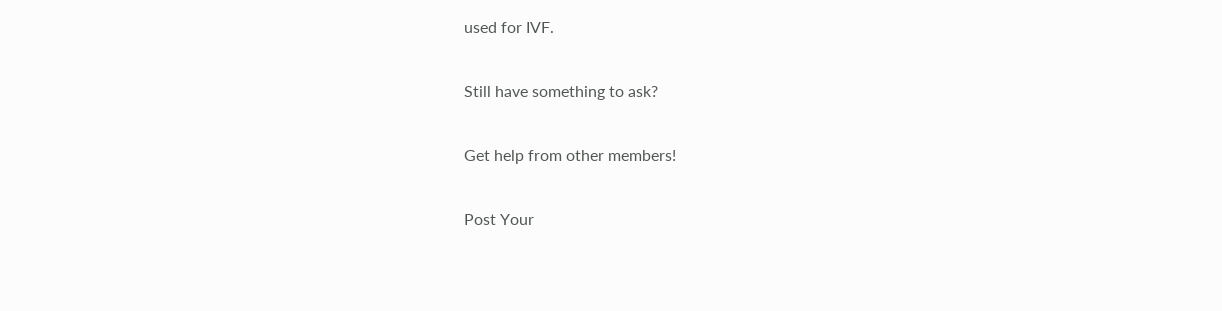used for IVF.

Still have something to ask?

Get help from other members!

Post Your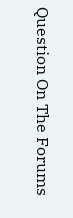Question On The Forums